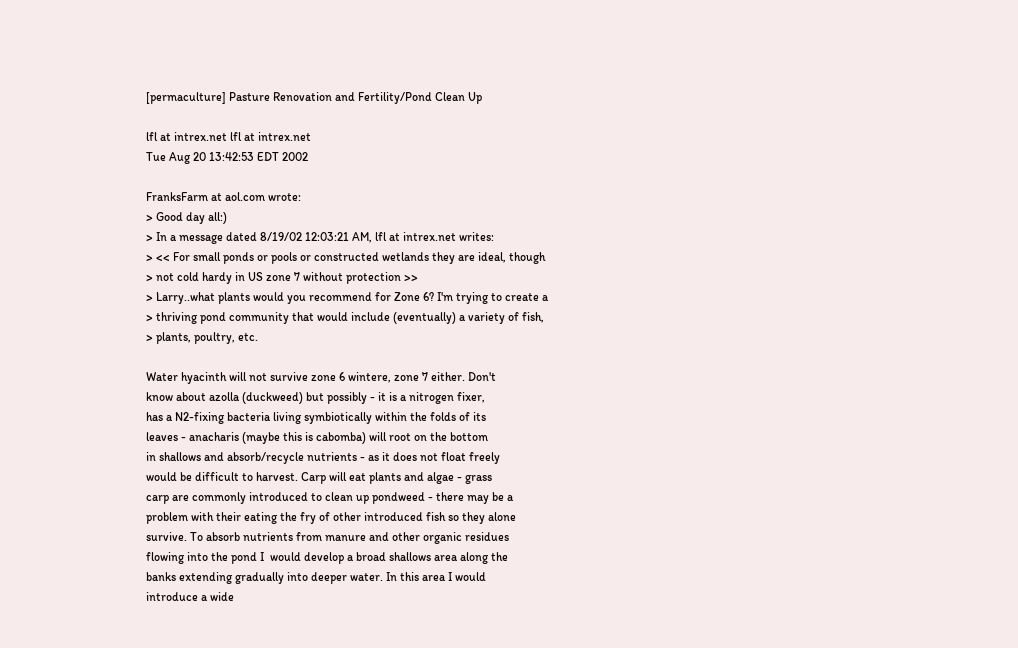[permaculture] Pasture Renovation and Fertility/Pond Clean Up

lfl at intrex.net lfl at intrex.net
Tue Aug 20 13:42:53 EDT 2002

FranksFarm at aol.com wrote:
> Good day all:)
> In a message dated 8/19/02 12:03:21 AM, lfl at intrex.net writes:
> << For small ponds or pools or constructed wetlands they are ideal, though
> not cold hardy in US zone 7 without protection >>
> Larry..what plants would you recommend for Zone 6? I'm trying to create a
> thriving pond community that would include (eventually) a variety of fish,
> plants, poultry, etc.

Water hyacinth will not survive zone 6 wintere, zone 7 either. Don't
know about azolla (duckweed) but possibly - it is a nitrogen fixer,
has a N2-fixing bacteria living symbiotically within the folds of its
leaves - anacharis (maybe this is cabomba) will root on the bottom
in shallows and absorb/recycle nutrients - as it does not float freely
would be difficult to harvest. Carp will eat plants and algae - grass
carp are commonly introduced to clean up pondweed - there may be a
problem with their eating the fry of other introduced fish so they alone
survive. To absorb nutrients from manure and other organic residues
flowing into the pond I  would develop a broad shallows area along the
banks extending gradually into deeper water. In this area I would
introduce a wide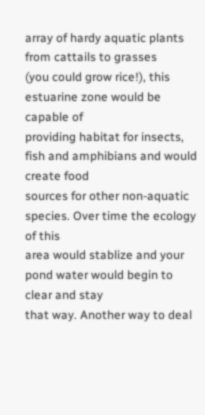array of hardy aquatic plants from cattails to grasses
(you could grow rice!), this estuarine zone would be capable of
providing habitat for insects, fish and amphibians and would create food
sources for other non-aquatic species. Over time the ecology of this
area would stablize and your pond water would begin to clear and stay
that way. Another way to deal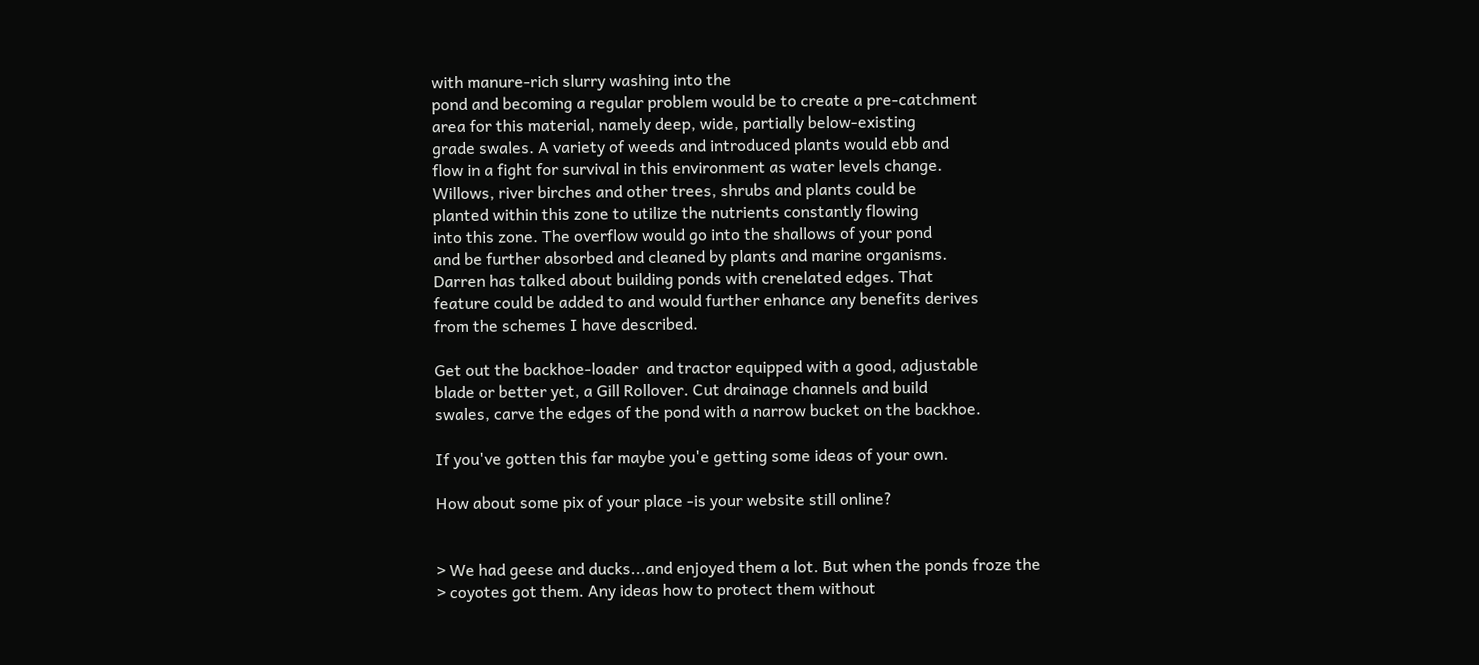with manure-rich slurry washing into the
pond and becoming a regular problem would be to create a pre-catchment
area for this material, namely deep, wide, partially below-existing
grade swales. A variety of weeds and introduced plants would ebb and
flow in a fight for survival in this environment as water levels change.
Willows, river birches and other trees, shrubs and plants could be
planted within this zone to utilize the nutrients constantly flowing
into this zone. The overflow would go into the shallows of your pond
and be further absorbed and cleaned by plants and marine organisms.
Darren has talked about building ponds with crenelated edges. That
feature could be added to and would further enhance any benefits derives
from the schemes I have described.

Get out the backhoe-loader  and tractor equipped with a good, adjustable
blade or better yet, a Gill Rollover. Cut drainage channels and build
swales, carve the edges of the pond with a narrow bucket on the backhoe.

If you've gotten this far maybe you'e getting some ideas of your own.

How about some pix of your place -is your website still online?


> We had geese and ducks...and enjoyed them a lot. But when the ponds froze the
> coyotes got them. Any ideas how to protect them without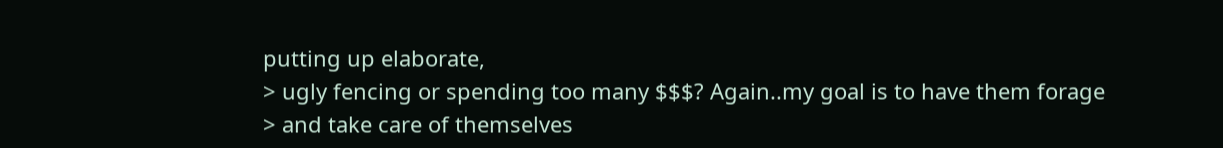putting up elaborate,
> ugly fencing or spending too many $$$? Again..my goal is to have them forage
> and take care of themselves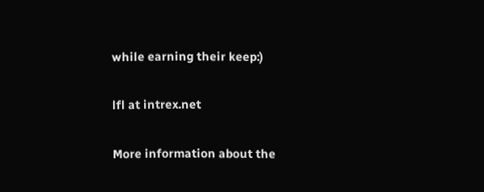while earning their keep:)

lfl at intrex.net

More information about the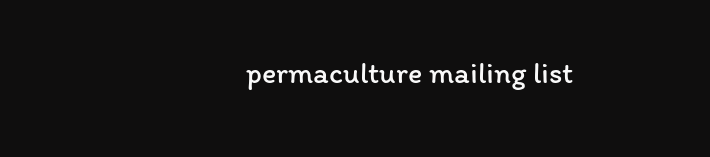permaculture mailing list